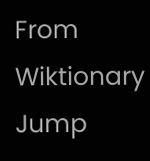From Wiktionary
Jump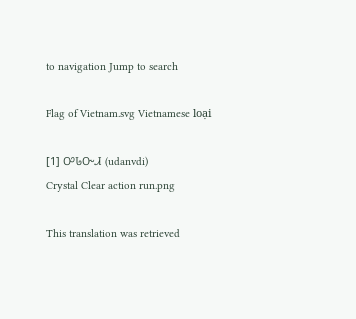to navigation Jump to search

Flag of Vietnam.svg Vietnamese loại

[1] ᎤᏓᏅᏗ (udanvdi)
Crystal Clear action run.png

This translation was retrieved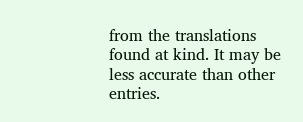from the translations found at kind. It may be less accurate than other entries.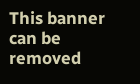This banner can be removed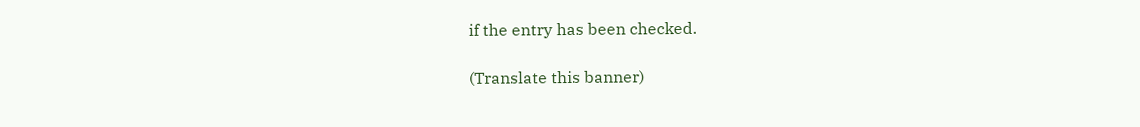if the entry has been checked.

(Translate this banner)